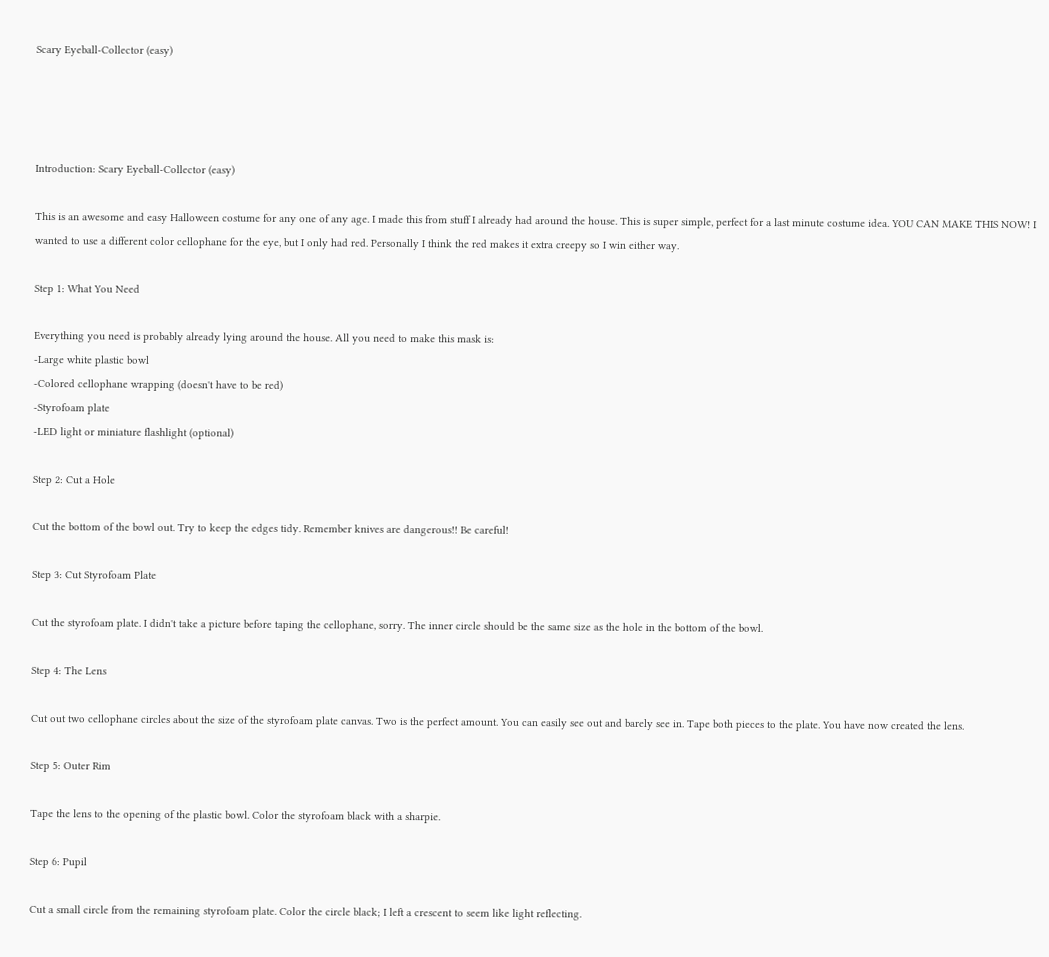Scary Eyeball-Collector (easy)




Introduction: Scary Eyeball-Collector (easy)

This is an awesome and easy Halloween costume for any one of any age. I made this from stuff I already had around the house. This is super simple, perfect for a last minute costume idea. YOU CAN MAKE THIS NOW! I wanted to use a different color cellophane for the eye, but I only had red. Personally I think the red makes it extra creepy so I win either way.

Step 1: What You Need

Everything you need is probably already lying around the house. All you need to make this mask is:
-Large white plastic bowl
-Colored cellophane wrapping (doesn't have to be red)
-Styrofoam plate
-LED light or miniature flashlight (optional)

Step 2: Cut a Hole

Cut the bottom of the bowl out. Try to keep the edges tidy. Remember knives are dangerous!! Be careful!

Step 3: Cut Styrofoam Plate

Cut the styrofoam plate. I didn't take a picture before taping the cellophane, sorry. The inner circle should be the same size as the hole in the bottom of the bowl.

Step 4: The Lens

Cut out two cellophane circles about the size of the styrofoam plate canvas. Two is the perfect amount. You can easily see out and barely see in. Tape both pieces to the plate. You have now created the lens.

Step 5: Outer Rim

Tape the lens to the opening of the plastic bowl. Color the styrofoam black with a sharpie.

Step 6: Pupil

Cut a small circle from the remaining styrofoam plate. Color the circle black; I left a crescent to seem like light reflecting.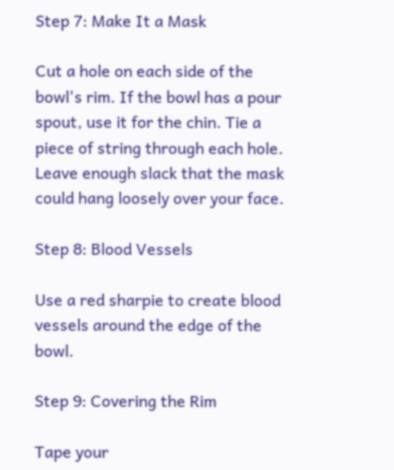Step 7: Make It a Mask

Cut a hole on each side of the bowl's rim. If the bowl has a pour spout, use it for the chin. Tie a piece of string through each hole. Leave enough slack that the mask could hang loosely over your face.

Step 8: Blood Vessels

Use a red sharpie to create blood vessels around the edge of the bowl.

Step 9: Covering the Rim

Tape your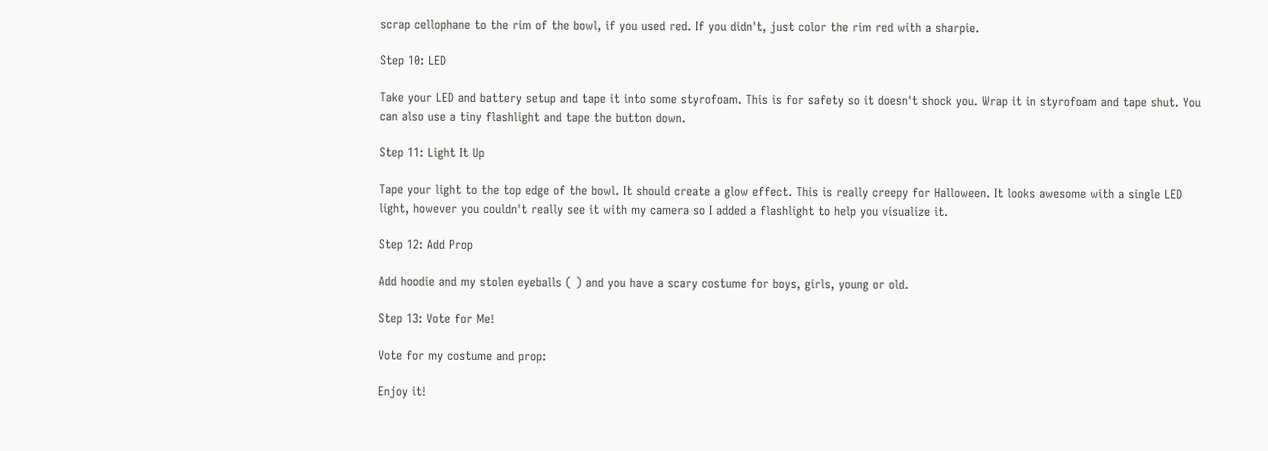scrap cellophane to the rim of the bowl, if you used red. If you didn't, just color the rim red with a sharpie.

Step 10: LED

Take your LED and battery setup and tape it into some styrofoam. This is for safety so it doesn't shock you. Wrap it in styrofoam and tape shut. You can also use a tiny flashlight and tape the button down.

Step 11: Light It Up

Tape your light to the top edge of the bowl. It should create a glow effect. This is really creepy for Halloween. It looks awesome with a single LED light, however you couldn't really see it with my camera so I added a flashlight to help you visualize it.

Step 12: Add Prop

Add hoodie and my stolen eyeballs ( ) and you have a scary costume for boys, girls, young or old.

Step 13: Vote for Me!

Vote for my costume and prop:

Enjoy it!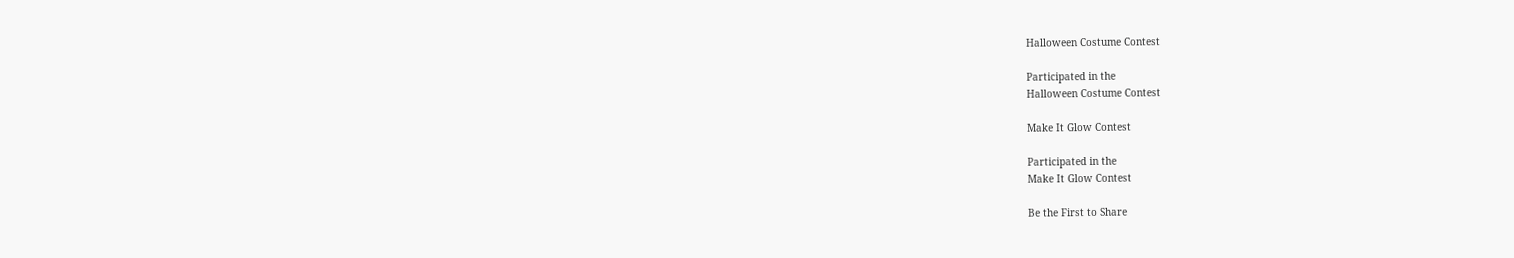Halloween Costume Contest

Participated in the
Halloween Costume Contest

Make It Glow Contest

Participated in the
Make It Glow Contest

Be the First to Share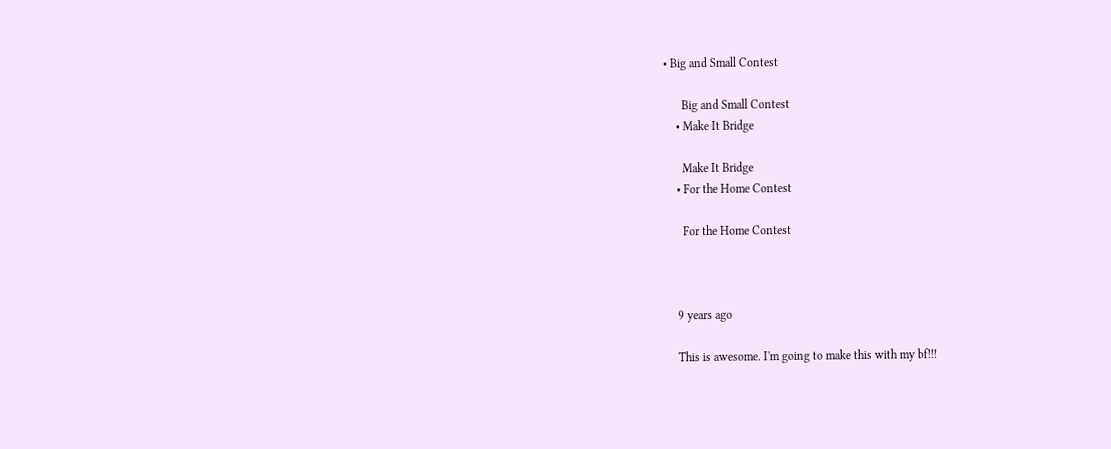• Big and Small Contest

      Big and Small Contest
    • Make It Bridge

      Make It Bridge
    • For the Home Contest

      For the Home Contest



    9 years ago

    This is awesome. I'm going to make this with my bf!!!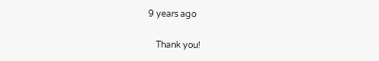9 years ago

    Thank you!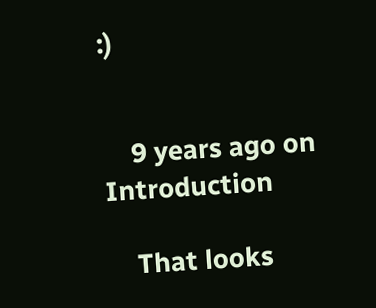:)


    9 years ago on Introduction

    That looks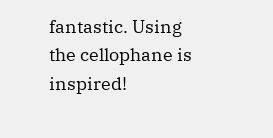fantastic. Using the cellophane is inspired!